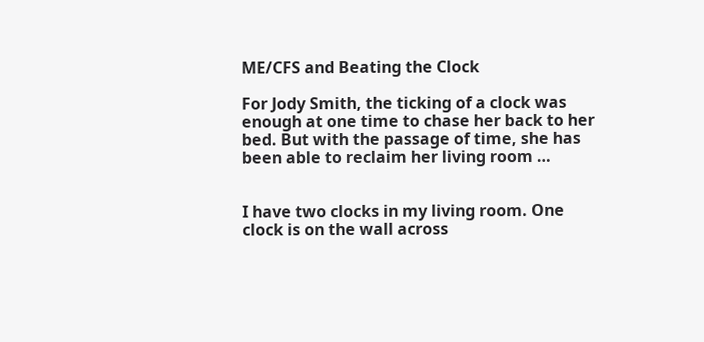ME/CFS and Beating the Clock

For Jody Smith, the ticking of a clock was enough at one time to chase her back to her bed. But with the passage of time, she has been able to reclaim her living room …


I have two clocks in my living room. One clock is on the wall across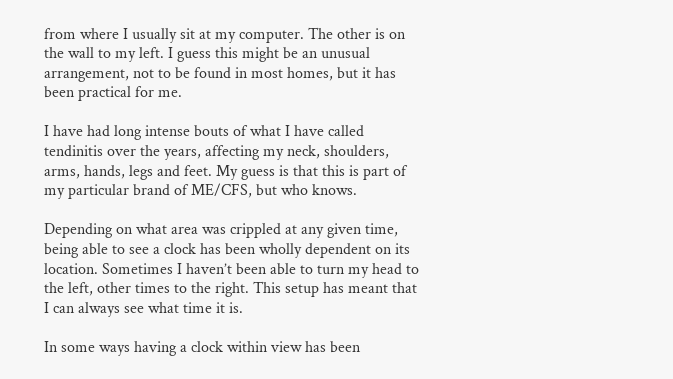from where I usually sit at my computer. The other is on the wall to my left. I guess this might be an unusual arrangement, not to be found in most homes, but it has been practical for me.

I have had long intense bouts of what I have called tendinitis over the years, affecting my neck, shoulders, arms, hands, legs and feet. My guess is that this is part of my particular brand of ME/CFS, but who knows.

Depending on what area was crippled at any given time, being able to see a clock has been wholly dependent on its location. Sometimes I haven’t been able to turn my head to the left, other times to the right. This setup has meant that I can always see what time it is.

In some ways having a clock within view has been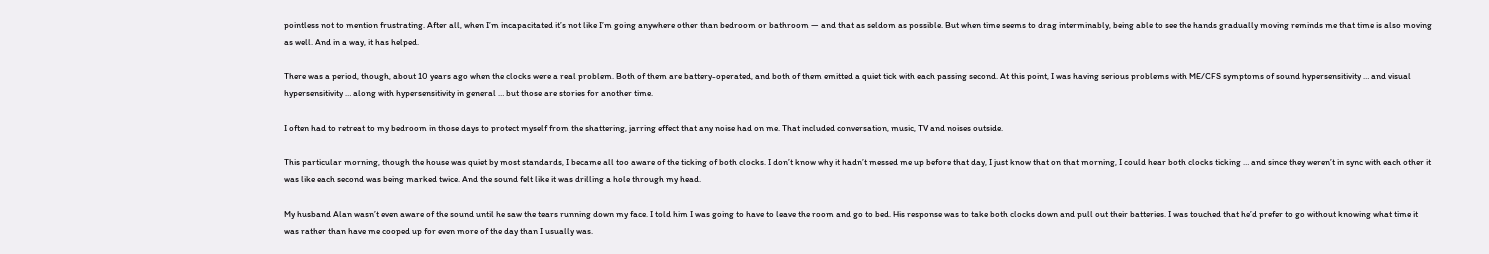pointless not to mention frustrating. After all, when I’m incapacitated it’s not like I’m going anywhere other than bedroom or bathroom — and that as seldom as possible. But when time seems to drag interminably, being able to see the hands gradually moving reminds me that time is also moving as well. And in a way, it has helped.

There was a period, though, about 10 years ago when the clocks were a real problem. Both of them are battery-operated, and both of them emitted a quiet tick with each passing second. At this point, I was having serious problems with ME/CFS symptoms of sound hypersensitivity … and visual hypersensitivity … along with hypersensitivity in general … but those are stories for another time.

I often had to retreat to my bedroom in those days to protect myself from the shattering, jarring effect that any noise had on me. That included conversation, music, TV and noises outside.

This particular morning, though the house was quiet by most standards, I became all too aware of the ticking of both clocks. I don’t know why it hadn’t messed me up before that day, I just know that on that morning, I could hear both clocks ticking … and since they weren’t in sync with each other it was like each second was being marked twice. And the sound felt like it was drilling a hole through my head.

My husband Alan wasn’t even aware of the sound until he saw the tears running down my face. I told him I was going to have to leave the room and go to bed. His response was to take both clocks down and pull out their batteries. I was touched that he’d prefer to go without knowing what time it was rather than have me cooped up for even more of the day than I usually was.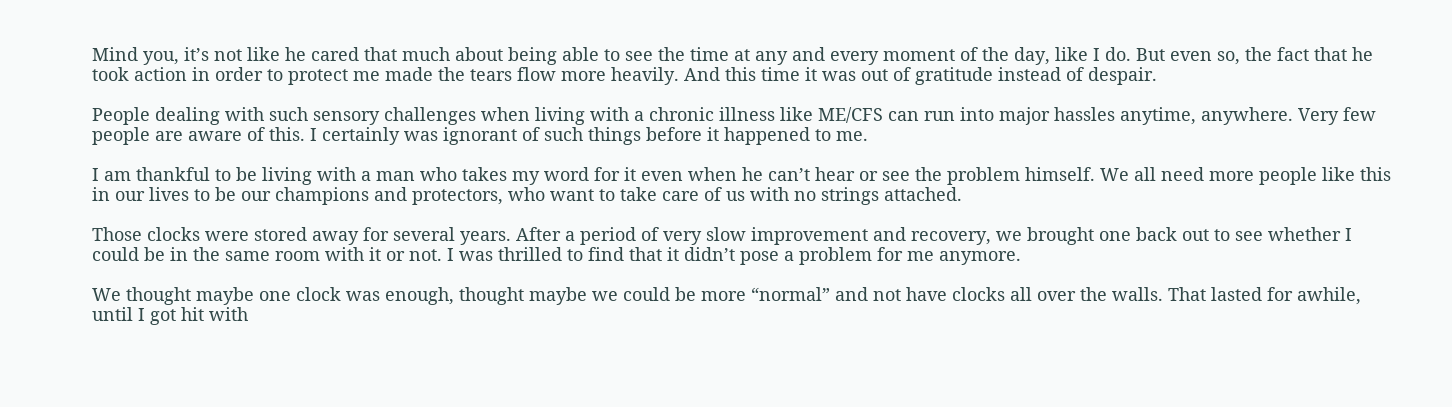Mind you, it’s not like he cared that much about being able to see the time at any and every moment of the day, like I do. But even so, the fact that he took action in order to protect me made the tears flow more heavily. And this time it was out of gratitude instead of despair.

People dealing with such sensory challenges when living with a chronic illness like ME/CFS can run into major hassles anytime, anywhere. Very few people are aware of this. I certainly was ignorant of such things before it happened to me.

I am thankful to be living with a man who takes my word for it even when he can’t hear or see the problem himself. We all need more people like this in our lives to be our champions and protectors, who want to take care of us with no strings attached.

Those clocks were stored away for several years. After a period of very slow improvement and recovery, we brought one back out to see whether I could be in the same room with it or not. I was thrilled to find that it didn’t pose a problem for me anymore.

We thought maybe one clock was enough, thought maybe we could be more “normal” and not have clocks all over the walls. That lasted for awhile, until I got hit with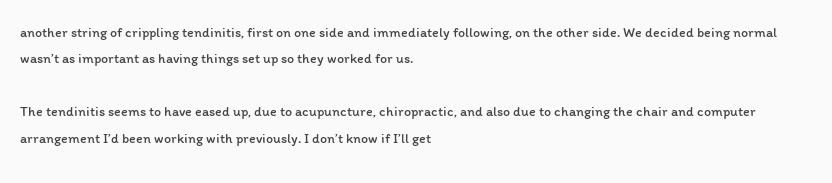another string of crippling tendinitis, first on one side and immediately following, on the other side. We decided being normal wasn’t as important as having things set up so they worked for us.

The tendinitis seems to have eased up, due to acupuncture, chiropractic, and also due to changing the chair and computer arrangement I’d been working with previously. I don’t know if I’ll get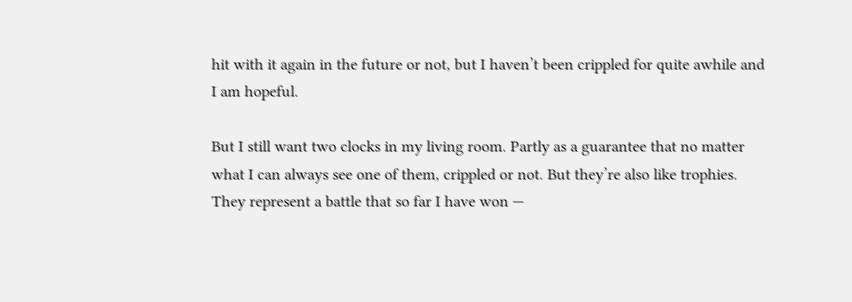hit with it again in the future or not, but I haven’t been crippled for quite awhile and I am hopeful.

But I still want two clocks in my living room. Partly as a guarantee that no matter what I can always see one of them, crippled or not. But they’re also like trophies. They represent a battle that so far I have won —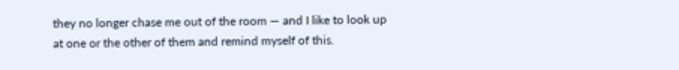they no longer chase me out of the room — and I like to look up at one or the other of them and remind myself of this.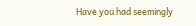Have you had seemingly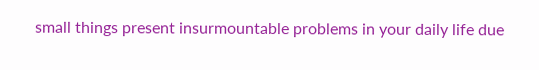small things present insurmountable problems in your daily life due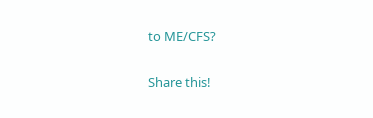to ME/CFS?


Share this!